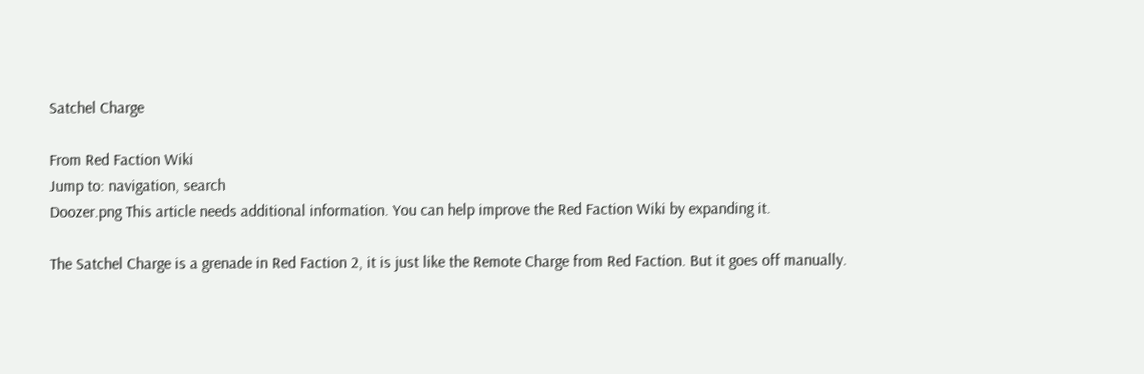Satchel Charge

From Red Faction Wiki
Jump to: navigation, search
Doozer.png This article needs additional information. You can help improve the Red Faction Wiki by expanding it.

The Satchel Charge is a grenade in Red Faction 2, it is just like the Remote Charge from Red Faction. But it goes off manually.